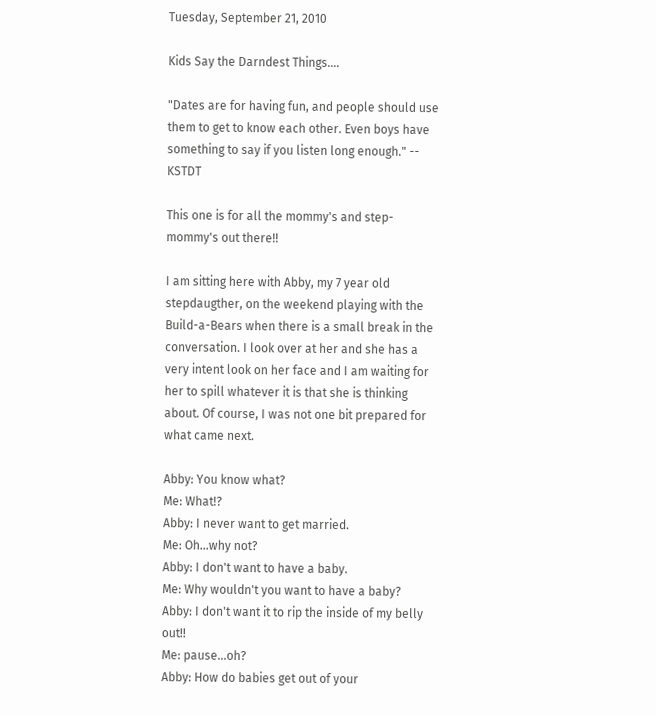Tuesday, September 21, 2010

Kids Say the Darndest Things....

"Dates are for having fun, and people should use them to get to know each other. Even boys have something to say if you listen long enough." -- KSTDT

This one is for all the mommy's and step-mommy's out there!!

I am sitting here with Abby, my 7 year old stepdaugther, on the weekend playing with the Build-a-Bears when there is a small break in the conversation. I look over at her and she has a very intent look on her face and I am waiting for her to spill whatever it is that she is thinking about. Of course, I was not one bit prepared for what came next.

Abby: You know what?
Me: What!?
Abby: I never want to get married.
Me: Oh...why not?
Abby: I don't want to have a baby.
Me: Why wouldn't you want to have a baby?
Abby: I don't want it to rip the inside of my belly out!!
Me: pause...oh?
Abby: How do babies get out of your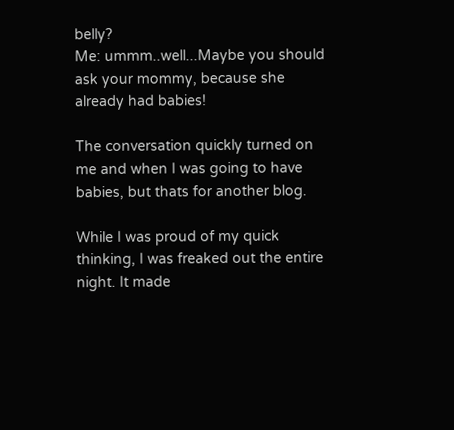belly?
Me: ummm..well...Maybe you should ask your mommy, because she already had babies!

The conversation quickly turned on me and when I was going to have babies, but thats for another blog.

While I was proud of my quick thinking, I was freaked out the entire night. It made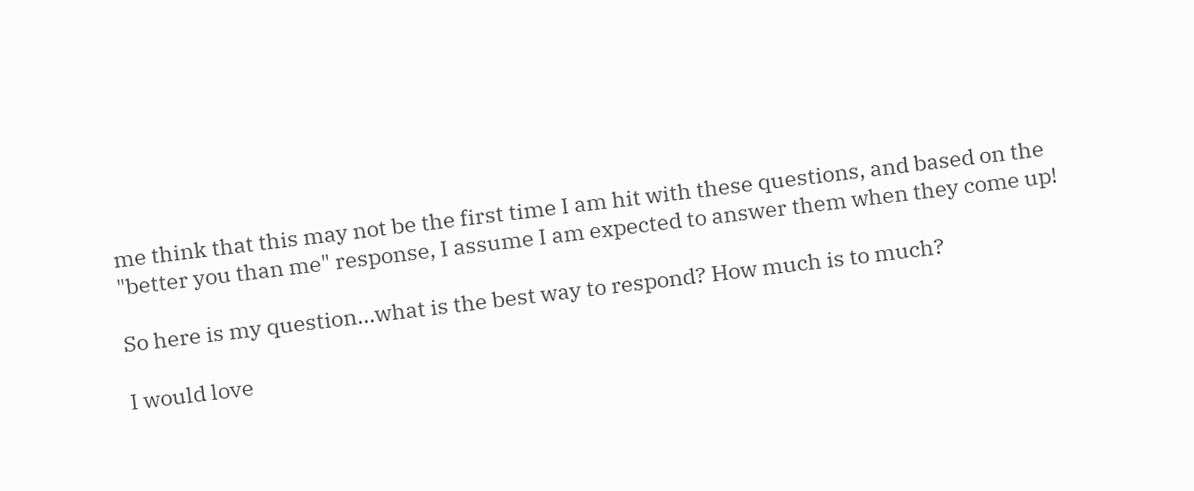me think that this may not be the first time I am hit with these questions, and based on the "better you than me" response, I assume I am expected to answer them when they come up!

So here is my question...what is the best way to respond? How much is to much?

I would love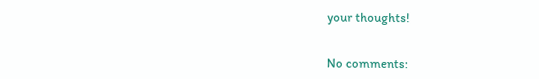your thoughts!


No comments: